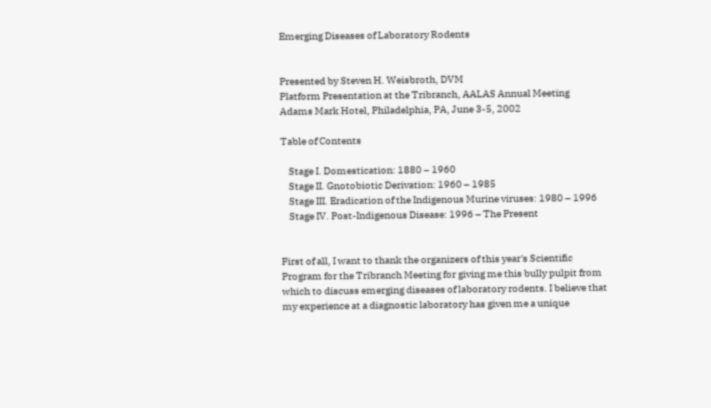Emerging Diseases of Laboratory Rodents


Presented by Steven H. Weisbroth, DVM
Platform Presentation at the Tribranch, AALAS Annual Meeting
Adams Mark Hotel, Philadelphia, PA, June 3-5, 2002

Table of Contents

    Stage I. Domestication: 1880 – 1960
    Stage II. Gnotobiotic Derivation: 1960 – 1985
    Stage III. Eradication of the Indigenous Murine viruses: 1980 – 1996
    Stage IV. Post-Indigenous Disease: 1996 – The Present


First of all, I want to thank the organizers of this year's Scientific Program for the Tribranch Meeting for giving me this bully pulpit from which to discuss emerging diseases of laboratory rodents. I believe that my experience at a diagnostic laboratory has given me a unique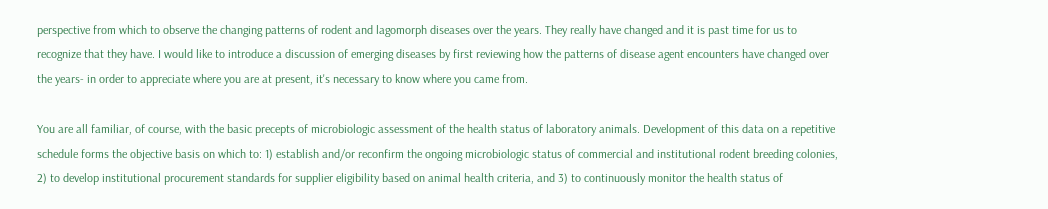perspective from which to observe the changing patterns of rodent and lagomorph diseases over the years. They really have changed and it is past time for us to recognize that they have. I would like to introduce a discussion of emerging diseases by first reviewing how the patterns of disease agent encounters have changed over the years- in order to appreciate where you are at present, it's necessary to know where you came from.

You are all familiar, of course, with the basic precepts of microbiologic assessment of the health status of laboratory animals. Development of this data on a repetitive schedule forms the objective basis on which to: 1) establish and/or reconfirm the ongoing microbiologic status of commercial and institutional rodent breeding colonies, 2) to develop institutional procurement standards for supplier eligibility based on animal health criteria, and 3) to continuously monitor the health status of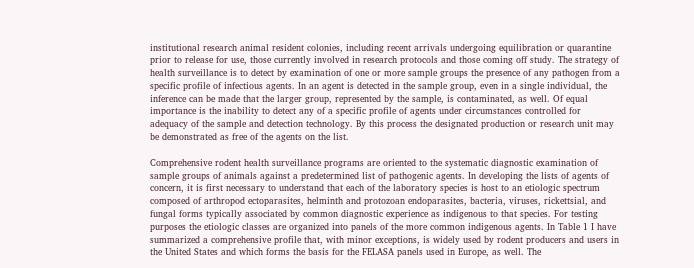institutional research animal resident colonies, including recent arrivals undergoing equilibration or quarantine prior to release for use, those currently involved in research protocols and those coming off study. The strategy of health surveillance is to detect by examination of one or more sample groups the presence of any pathogen from a specific profile of infectious agents. In an agent is detected in the sample group, even in a single individual, the inference can be made that the larger group, represented by the sample, is contaminated, as well. Of equal importance is the inability to detect any of a specific profile of agents under circumstances controlled for adequacy of the sample and detection technology. By this process the designated production or research unit may be demonstrated as free of the agents on the list.

Comprehensive rodent health surveillance programs are oriented to the systematic diagnostic examination of sample groups of animals against a predetermined list of pathogenic agents. In developing the lists of agents of concern, it is first necessary to understand that each of the laboratory species is host to an etiologic spectrum composed of arthropod ectoparasites, helminth and protozoan endoparasites, bacteria, viruses, rickettsial, and fungal forms typically associated by common diagnostic experience as indigenous to that species. For testing purposes the etiologic classes are organized into panels of the more common indigenous agents. In Table 1 I have summarized a comprehensive profile that, with minor exceptions, is widely used by rodent producers and users in the United States and which forms the basis for the FELASA panels used in Europe, as well. The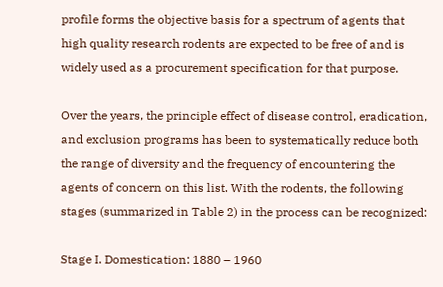profile forms the objective basis for a spectrum of agents that high quality research rodents are expected to be free of and is widely used as a procurement specification for that purpose.

Over the years, the principle effect of disease control, eradication, and exclusion programs has been to systematically reduce both the range of diversity and the frequency of encountering the agents of concern on this list. With the rodents, the following stages (summarized in Table 2) in the process can be recognized:

Stage I. Domestication: 1880 – 1960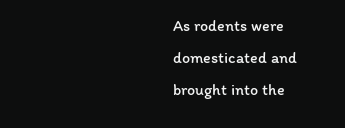As rodents were domesticated and brought into the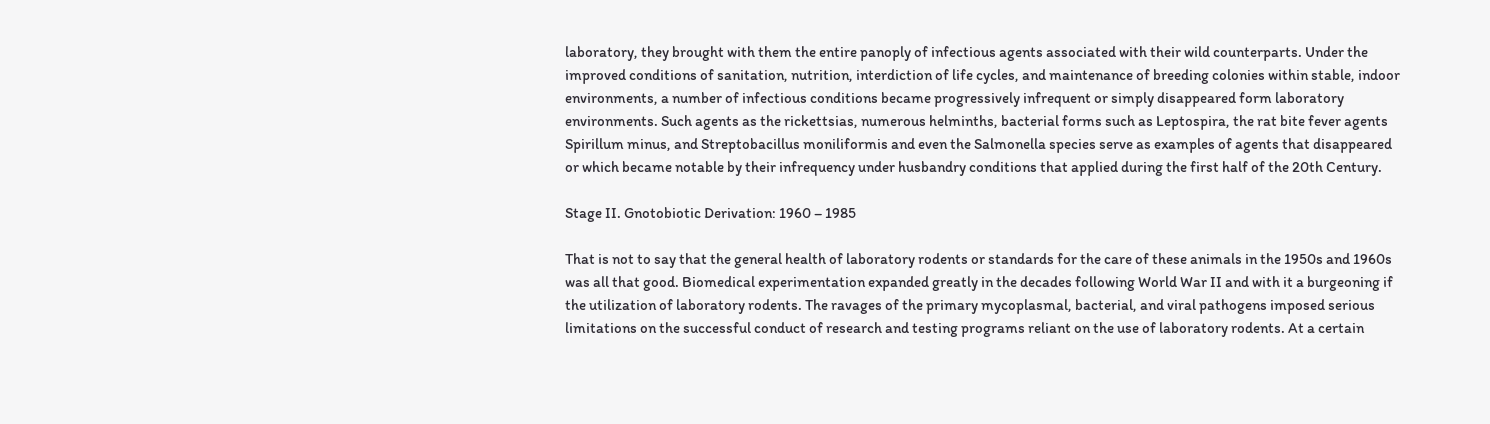laboratory, they brought with them the entire panoply of infectious agents associated with their wild counterparts. Under the improved conditions of sanitation, nutrition, interdiction of life cycles, and maintenance of breeding colonies within stable, indoor environments, a number of infectious conditions became progressively infrequent or simply disappeared form laboratory environments. Such agents as the rickettsias, numerous helminths, bacterial forms such as Leptospira, the rat bite fever agents Spirillum minus, and Streptobacillus moniliformis and even the Salmonella species serve as examples of agents that disappeared or which became notable by their infrequency under husbandry conditions that applied during the first half of the 20th Century.

Stage II. Gnotobiotic Derivation: 1960 – 1985

That is not to say that the general health of laboratory rodents or standards for the care of these animals in the 1950s and 1960s was all that good. Biomedical experimentation expanded greatly in the decades following World War II and with it a burgeoning if the utilization of laboratory rodents. The ravages of the primary mycoplasmal, bacterial, and viral pathogens imposed serious limitations on the successful conduct of research and testing programs reliant on the use of laboratory rodents. At a certain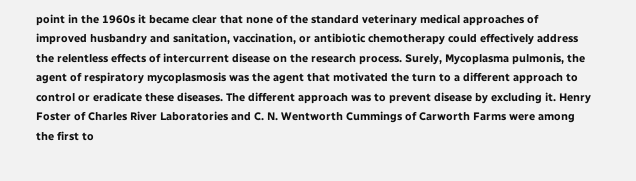point in the 1960s it became clear that none of the standard veterinary medical approaches of improved husbandry and sanitation, vaccination, or antibiotic chemotherapy could effectively address the relentless effects of intercurrent disease on the research process. Surely, Mycoplasma pulmonis, the agent of respiratory mycoplasmosis was the agent that motivated the turn to a different approach to control or eradicate these diseases. The different approach was to prevent disease by excluding it. Henry Foster of Charles River Laboratories and C. N. Wentworth Cummings of Carworth Farms were among the first to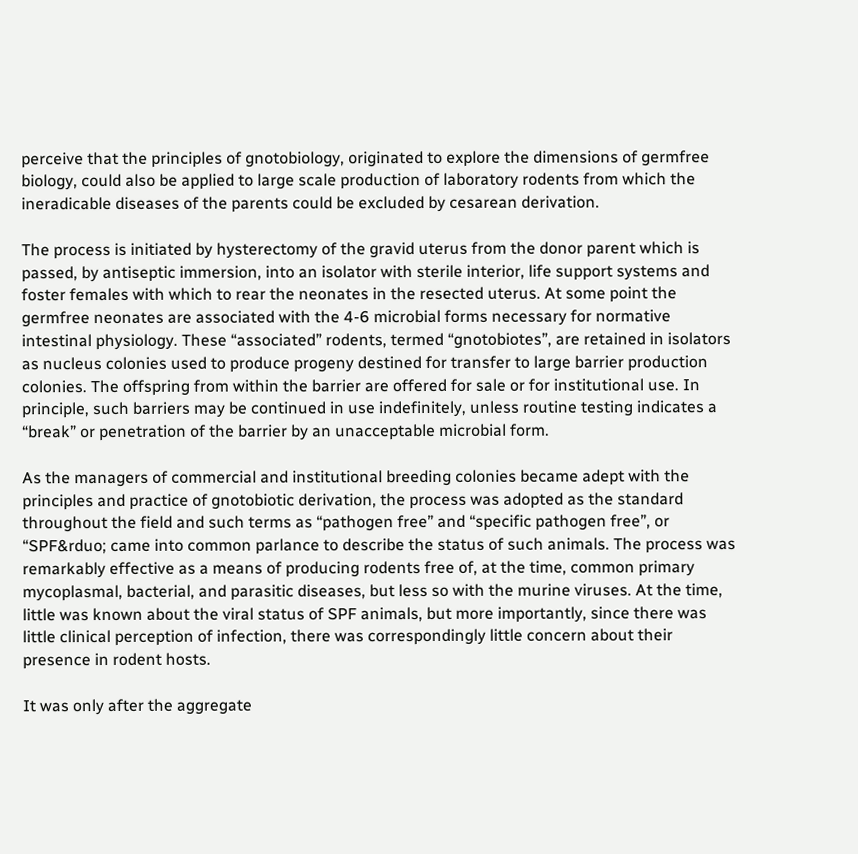perceive that the principles of gnotobiology, originated to explore the dimensions of germfree biology, could also be applied to large scale production of laboratory rodents from which the ineradicable diseases of the parents could be excluded by cesarean derivation.

The process is initiated by hysterectomy of the gravid uterus from the donor parent which is passed, by antiseptic immersion, into an isolator with sterile interior, life support systems and foster females with which to rear the neonates in the resected uterus. At some point the germfree neonates are associated with the 4-6 microbial forms necessary for normative intestinal physiology. These “associated” rodents, termed “gnotobiotes”, are retained in isolators as nucleus colonies used to produce progeny destined for transfer to large barrier production colonies. The offspring from within the barrier are offered for sale or for institutional use. In principle, such barriers may be continued in use indefinitely, unless routine testing indicates a “break” or penetration of the barrier by an unacceptable microbial form.

As the managers of commercial and institutional breeding colonies became adept with the principles and practice of gnotobiotic derivation, the process was adopted as the standard throughout the field and such terms as “pathogen free” and “specific pathogen free”, or “SPF&rduo; came into common parlance to describe the status of such animals. The process was remarkably effective as a means of producing rodents free of, at the time, common primary mycoplasmal, bacterial, and parasitic diseases, but less so with the murine viruses. At the time, little was known about the viral status of SPF animals, but more importantly, since there was little clinical perception of infection, there was correspondingly little concern about their presence in rodent hosts.

It was only after the aggregate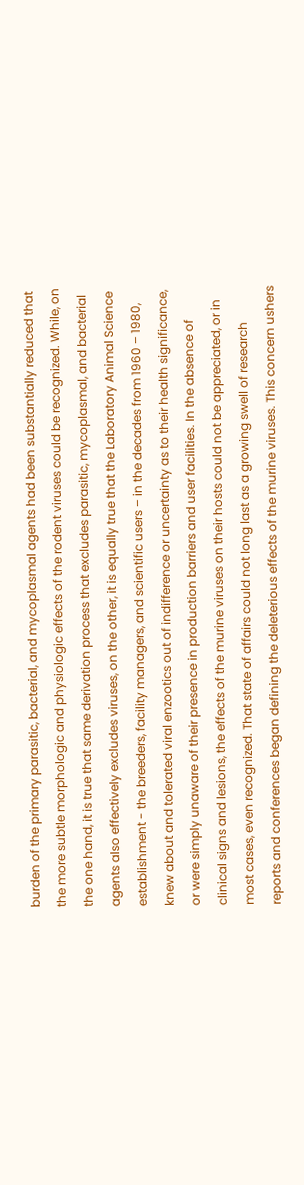burden of the primary parasitic, bacterial, and mycoplasmal agents had been substantially reduced that the more subtle morphologic and physiologic effects of the rodent viruses could be recognized. While, on the one hand, it is true that same derivation process that excludes parasitic, mycoplasmal, and bacterial agents also effectively excludes viruses, on the other, it is equally true that the Laboratory Animal Science establishment - the breeders, facility managers, and scientific users – in the decades from 1960 – 1980, knew about and tolerated viral enzootics out of indifference or uncertainty as to their health significance, or were simply unaware of their presence in production barriers and user facilities. In the absence of clinical signs and lesions, the effects of the murine viruses on their hosts could not be appreciated, or in most cases, even recognized. That state of affairs could not long last as a growing swell of research reports and conferences began defining the deleterious effects of the murine viruses. This concern ushers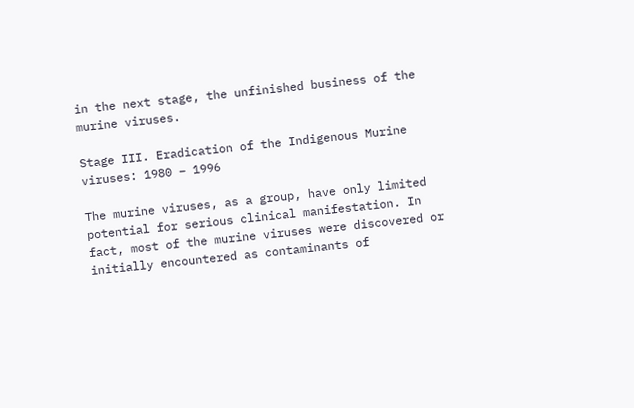in the next stage, the unfinished business of the murine viruses.

Stage III. Eradication of the Indigenous Murine viruses: 1980 – 1996

The murine viruses, as a group, have only limited potential for serious clinical manifestation. In fact, most of the murine viruses were discovered or initially encountered as contaminants of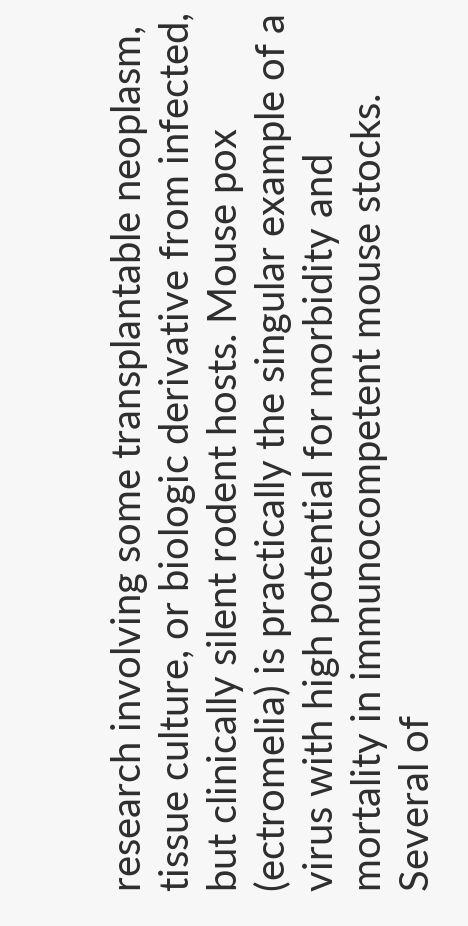research involving some transplantable neoplasm, tissue culture, or biologic derivative from infected, but clinically silent rodent hosts. Mouse pox (ectromelia) is practically the singular example of a virus with high potential for morbidity and mortality in immunocompetent mouse stocks. Several of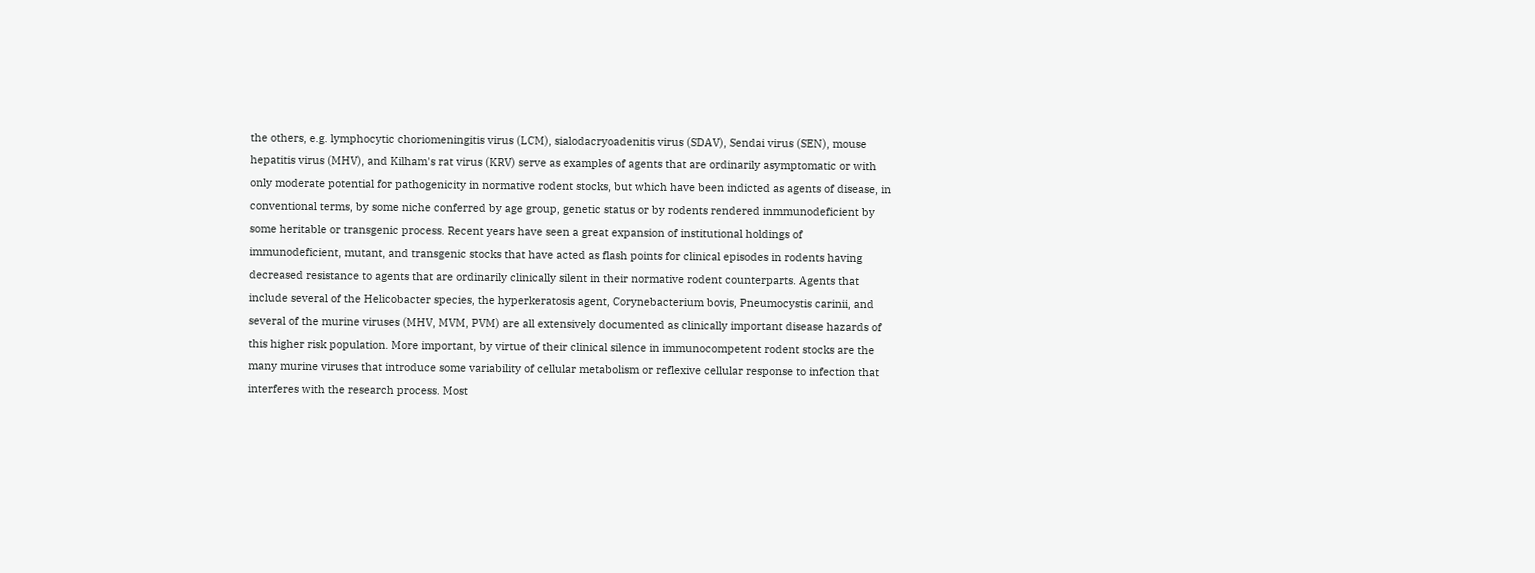the others, e.g. lymphocytic choriomeningitis virus (LCM), sialodacryoadenitis virus (SDAV), Sendai virus (SEN), mouse hepatitis virus (MHV), and Kilham's rat virus (KRV) serve as examples of agents that are ordinarily asymptomatic or with only moderate potential for pathogenicity in normative rodent stocks, but which have been indicted as agents of disease, in conventional terms, by some niche conferred by age group, genetic status or by rodents rendered inmmunodeficient by some heritable or transgenic process. Recent years have seen a great expansion of institutional holdings of immunodeficient, mutant, and transgenic stocks that have acted as flash points for clinical episodes in rodents having decreased resistance to agents that are ordinarily clinically silent in their normative rodent counterparts. Agents that include several of the Helicobacter species, the hyperkeratosis agent, Corynebacterium bovis, Pneumocystis carinii, and several of the murine viruses (MHV, MVM, PVM) are all extensively documented as clinically important disease hazards of this higher risk population. More important, by virtue of their clinical silence in immunocompetent rodent stocks are the many murine viruses that introduce some variability of cellular metabolism or reflexive cellular response to infection that interferes with the research process. Most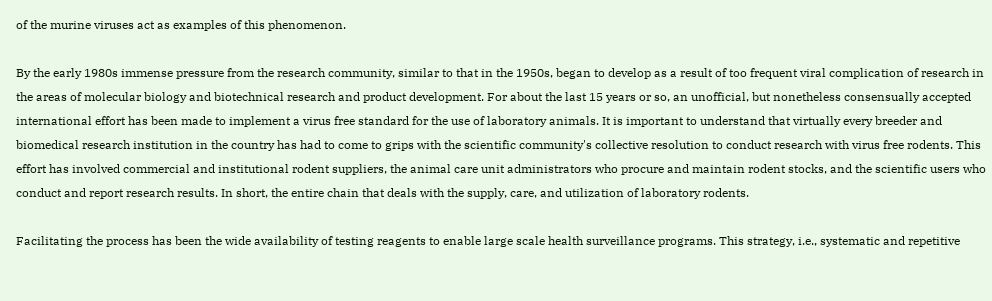of the murine viruses act as examples of this phenomenon.

By the early 1980s immense pressure from the research community, similar to that in the 1950s, began to develop as a result of too frequent viral complication of research in the areas of molecular biology and biotechnical research and product development. For about the last 15 years or so, an unofficial, but nonetheless consensually accepted international effort has been made to implement a virus free standard for the use of laboratory animals. It is important to understand that virtually every breeder and biomedical research institution in the country has had to come to grips with the scientific community's collective resolution to conduct research with virus free rodents. This effort has involved commercial and institutional rodent suppliers, the animal care unit administrators who procure and maintain rodent stocks, and the scientific users who conduct and report research results. In short, the entire chain that deals with the supply, care, and utilization of laboratory rodents.

Facilitating the process has been the wide availability of testing reagents to enable large scale health surveillance programs. This strategy, i.e., systematic and repetitive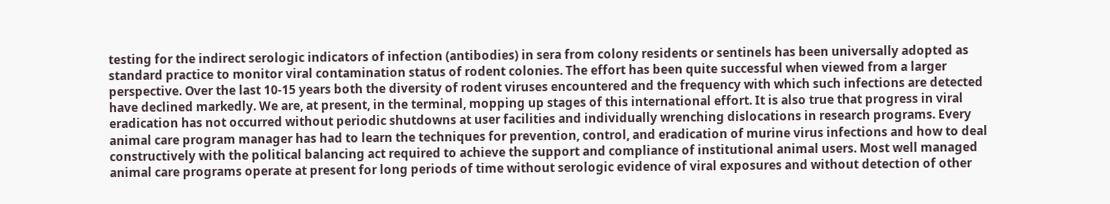testing for the indirect serologic indicators of infection (antibodies) in sera from colony residents or sentinels has been universally adopted as standard practice to monitor viral contamination status of rodent colonies. The effort has been quite successful when viewed from a larger perspective. Over the last 10-15 years both the diversity of rodent viruses encountered and the frequency with which such infections are detected have declined markedly. We are, at present, in the terminal, mopping up stages of this international effort. It is also true that progress in viral eradication has not occurred without periodic shutdowns at user facilities and individually wrenching dislocations in research programs. Every animal care program manager has had to learn the techniques for prevention, control, and eradication of murine virus infections and how to deal constructively with the political balancing act required to achieve the support and compliance of institutional animal users. Most well managed animal care programs operate at present for long periods of time without serologic evidence of viral exposures and without detection of other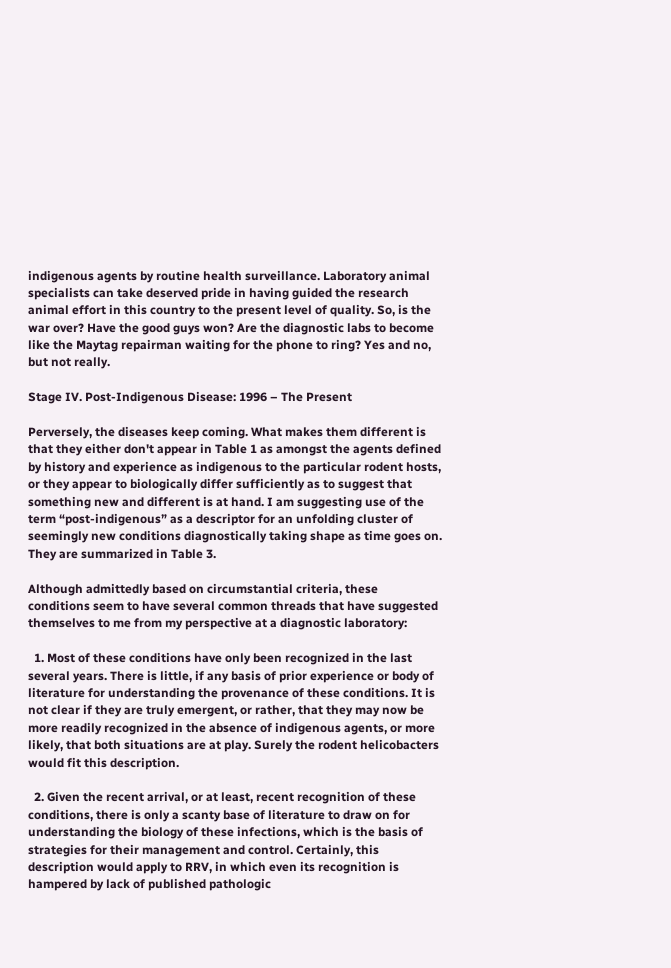indigenous agents by routine health surveillance. Laboratory animal specialists can take deserved pride in having guided the research animal effort in this country to the present level of quality. So, is the war over? Have the good guys won? Are the diagnostic labs to become like the Maytag repairman waiting for the phone to ring? Yes and no, but not really.

Stage IV. Post-Indigenous Disease: 1996 – The Present

Perversely, the diseases keep coming. What makes them different is that they either don't appear in Table 1 as amongst the agents defined by history and experience as indigenous to the particular rodent hosts, or they appear to biologically differ sufficiently as to suggest that something new and different is at hand. I am suggesting use of the term “post-indigenous” as a descriptor for an unfolding cluster of seemingly new conditions diagnostically taking shape as time goes on. They are summarized in Table 3.

Although admittedly based on circumstantial criteria, these conditions seem to have several common threads that have suggested themselves to me from my perspective at a diagnostic laboratory:

  1. Most of these conditions have only been recognized in the last several years. There is little, if any basis of prior experience or body of literature for understanding the provenance of these conditions. It is not clear if they are truly emergent, or rather, that they may now be more readily recognized in the absence of indigenous agents, or more likely, that both situations are at play. Surely the rodent helicobacters would fit this description.

  2. Given the recent arrival, or at least, recent recognition of these conditions, there is only a scanty base of literature to draw on for understanding the biology of these infections, which is the basis of strategies for their management and control. Certainly, this description would apply to RRV, in which even its recognition is hampered by lack of published pathologic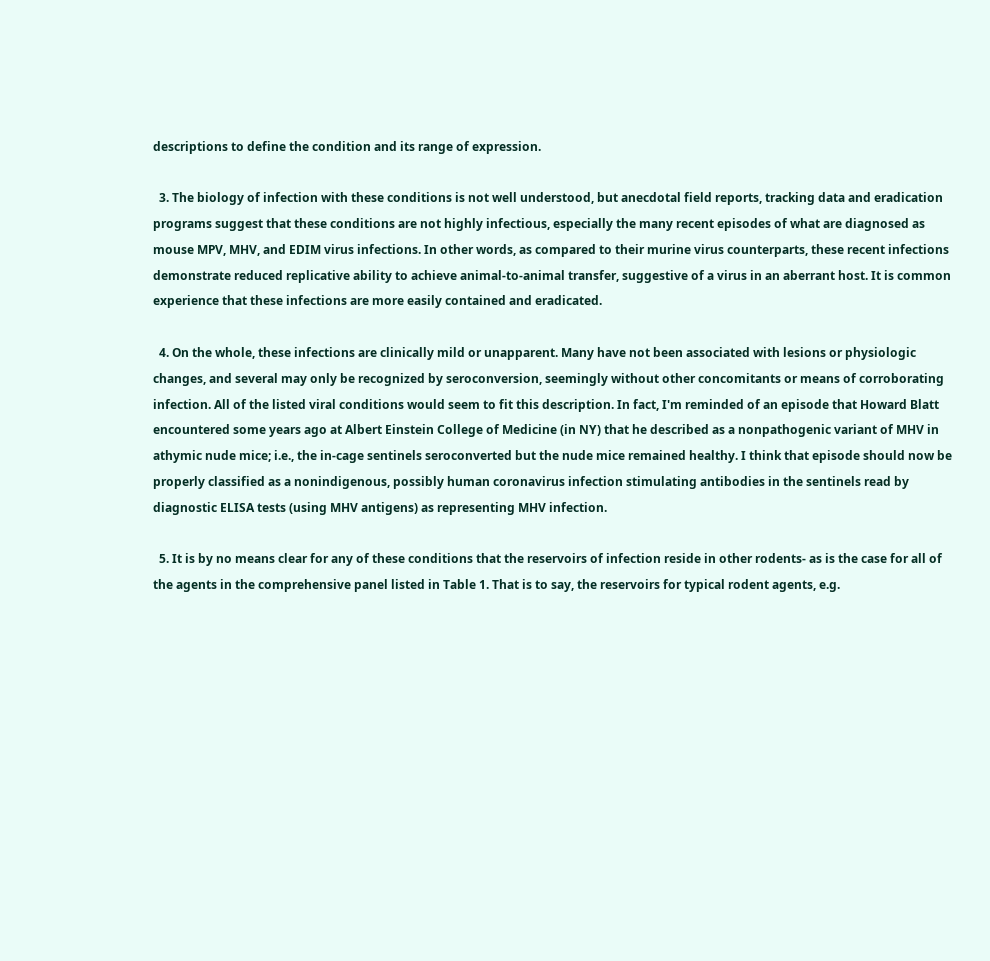descriptions to define the condition and its range of expression.

  3. The biology of infection with these conditions is not well understood, but anecdotal field reports, tracking data and eradication programs suggest that these conditions are not highly infectious, especially the many recent episodes of what are diagnosed as mouse MPV, MHV, and EDIM virus infections. In other words, as compared to their murine virus counterparts, these recent infections demonstrate reduced replicative ability to achieve animal-to-animal transfer, suggestive of a virus in an aberrant host. It is common experience that these infections are more easily contained and eradicated.

  4. On the whole, these infections are clinically mild or unapparent. Many have not been associated with lesions or physiologic changes, and several may only be recognized by seroconversion, seemingly without other concomitants or means of corroborating infection. All of the listed viral conditions would seem to fit this description. In fact, I'm reminded of an episode that Howard Blatt encountered some years ago at Albert Einstein College of Medicine (in NY) that he described as a nonpathogenic variant of MHV in athymic nude mice; i.e., the in-cage sentinels seroconverted but the nude mice remained healthy. I think that episode should now be properly classified as a nonindigenous, possibly human coronavirus infection stimulating antibodies in the sentinels read by diagnostic ELISA tests (using MHV antigens) as representing MHV infection.

  5. It is by no means clear for any of these conditions that the reservoirs of infection reside in other rodents- as is the case for all of the agents in the comprehensive panel listed in Table 1. That is to say, the reservoirs for typical rodent agents, e.g.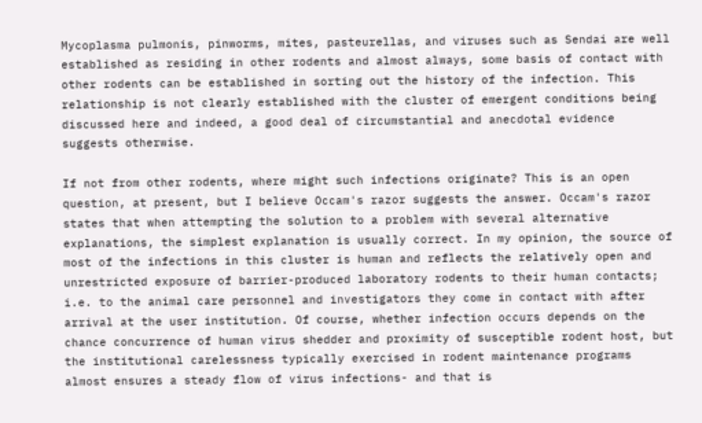Mycoplasma pulmonis, pinworms, mites, pasteurellas, and viruses such as Sendai are well established as residing in other rodents and almost always, some basis of contact with other rodents can be established in sorting out the history of the infection. This relationship is not clearly established with the cluster of emergent conditions being discussed here and indeed, a good deal of circumstantial and anecdotal evidence suggests otherwise.

If not from other rodents, where might such infections originate? This is an open question, at present, but I believe Occam's razor suggests the answer. Occam's razor states that when attempting the solution to a problem with several alternative explanations, the simplest explanation is usually correct. In my opinion, the source of most of the infections in this cluster is human and reflects the relatively open and unrestricted exposure of barrier-produced laboratory rodents to their human contacts; i.e. to the animal care personnel and investigators they come in contact with after arrival at the user institution. Of course, whether infection occurs depends on the chance concurrence of human virus shedder and proximity of susceptible rodent host, but the institutional carelessness typically exercised in rodent maintenance programs almost ensures a steady flow of virus infections- and that is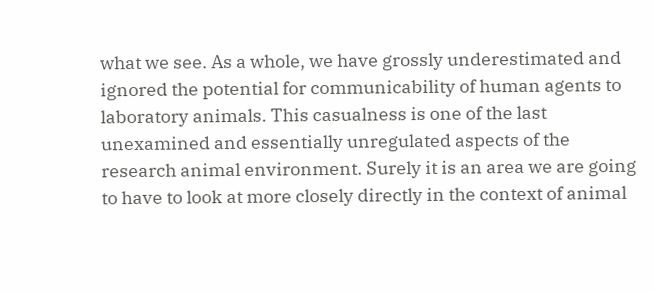what we see. As a whole, we have grossly underestimated and ignored the potential for communicability of human agents to laboratory animals. This casualness is one of the last unexamined and essentially unregulated aspects of the research animal environment. Surely it is an area we are going to have to look at more closely directly in the context of animal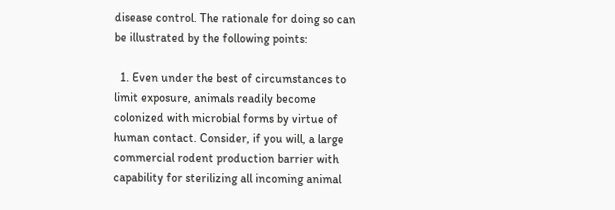disease control. The rationale for doing so can be illustrated by the following points:

  1. Even under the best of circumstances to limit exposure, animals readily become colonized with microbial forms by virtue of human contact. Consider, if you will, a large commercial rodent production barrier with capability for sterilizing all incoming animal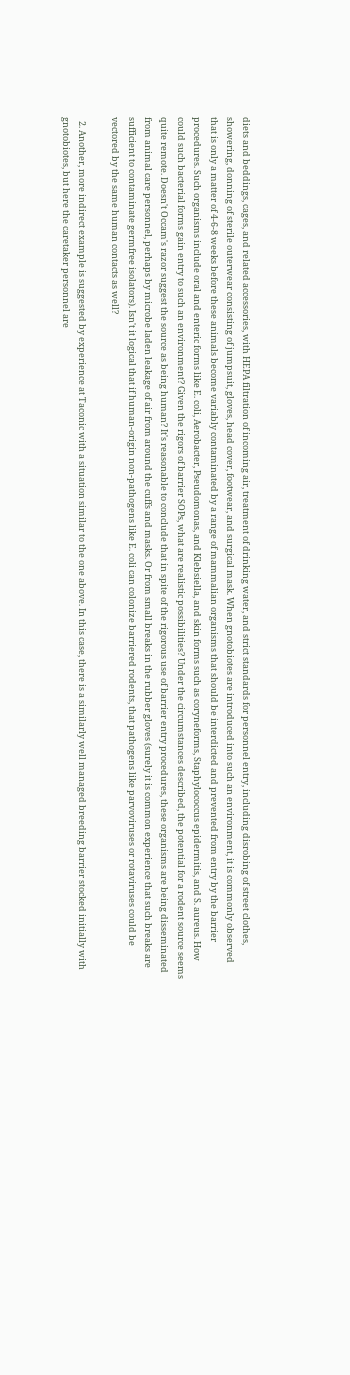diets and beddings, cages, and related accessories, with HEPA filtration of incoming air, treatment of drinking water, and strict standards for personnel entry, including disrobing of street clothes, showering, donning of sterile outerwear consisting of jumpsuit, gloves, head cover, footwear, and surgical mask. When gnotobiotes are introduced into such an environment, it is commonly observed that is only a matter of 4-6-8 weeks before these animals become variably contaminated by a range of mammalian organisms that should be interdicted and prevented from entry by the barrier procedures. Such organisms include oral and enteric forms like E. coli, Aerobacter, Pseudomonas, and Klebsiella, and skin forms such as coryneforms, Staphylococcus epidermitis, and S. aureus. How could such bacterial forms gain entry to such an environment? Given the rigors of barrier SOPs, what are realistic possibilities? Under the circumstances described, the potential for a rodent source seems quite remote. Doesn't Occam's razor suggest the source as being human? It's reasonable to conclude that in spite of the rigorous use of barrier entry procedures, these organisms are being disseminated from animal care personnel, perhaps by microbe laden leakage of air from around the cuffs and masks. Or from small breaks in the rubber gloves (surely it is common experience that such breaks are sufficient to contaminate germfree isolators). Isn't it logical that if human-origin non-pathogens like E. coli can colonize barriered rodents, that pathogens like parvoviruses or rotaviruses could be vectored by the same human contacts as well?

  2. Another, more indirect example is suggested by experience at Taconic with a situation similar to the one above. In this case, there is a similarly well managed breeding barrier stocked initially with gnotobiotes, but here the caretaker personnel are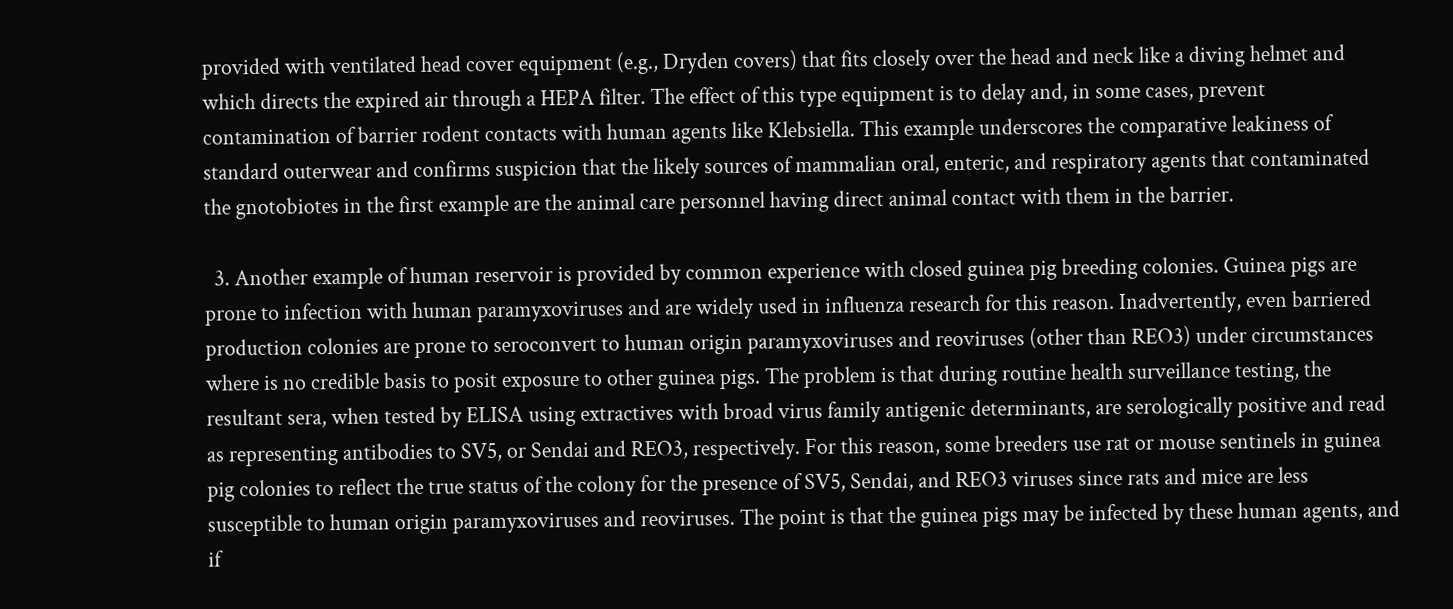provided with ventilated head cover equipment (e.g., Dryden covers) that fits closely over the head and neck like a diving helmet and which directs the expired air through a HEPA filter. The effect of this type equipment is to delay and, in some cases, prevent contamination of barrier rodent contacts with human agents like Klebsiella. This example underscores the comparative leakiness of standard outerwear and confirms suspicion that the likely sources of mammalian oral, enteric, and respiratory agents that contaminated the gnotobiotes in the first example are the animal care personnel having direct animal contact with them in the barrier.

  3. Another example of human reservoir is provided by common experience with closed guinea pig breeding colonies. Guinea pigs are prone to infection with human paramyxoviruses and are widely used in influenza research for this reason. Inadvertently, even barriered production colonies are prone to seroconvert to human origin paramyxoviruses and reoviruses (other than REO3) under circumstances where is no credible basis to posit exposure to other guinea pigs. The problem is that during routine health surveillance testing, the resultant sera, when tested by ELISA using extractives with broad virus family antigenic determinants, are serologically positive and read as representing antibodies to SV5, or Sendai and REO3, respectively. For this reason, some breeders use rat or mouse sentinels in guinea pig colonies to reflect the true status of the colony for the presence of SV5, Sendai, and REO3 viruses since rats and mice are less susceptible to human origin paramyxoviruses and reoviruses. The point is that the guinea pigs may be infected by these human agents, and if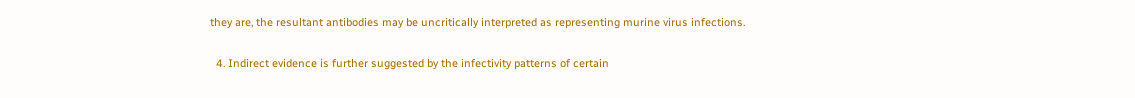they are, the resultant antibodies may be uncritically interpreted as representing murine virus infections.

  4. Indirect evidence is further suggested by the infectivity patterns of certain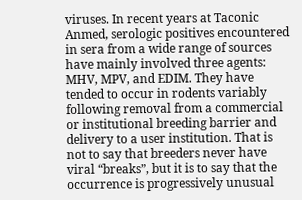viruses. In recent years at Taconic Anmed, serologic positives encountered in sera from a wide range of sources have mainly involved three agents: MHV, MPV, and EDIM. They have tended to occur in rodents variably following removal from a commercial or institutional breeding barrier and delivery to a user institution. That is not to say that breeders never have viral “breaks”, but it is to say that the occurrence is progressively unusual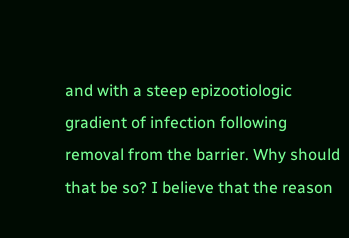and with a steep epizootiologic gradient of infection following removal from the barrier. Why should that be so? I believe that the reason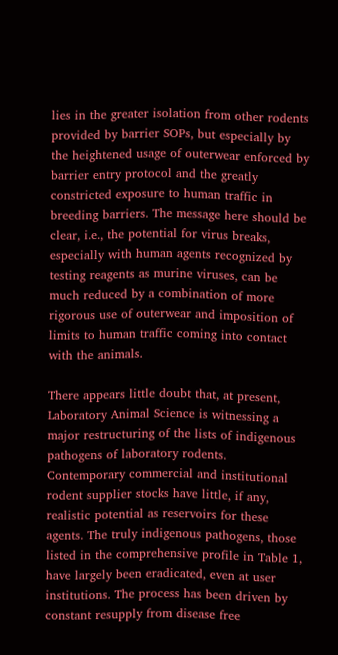lies in the greater isolation from other rodents provided by barrier SOPs, but especially by the heightened usage of outerwear enforced by barrier entry protocol and the greatly constricted exposure to human traffic in breeding barriers. The message here should be clear, i.e., the potential for virus breaks, especially with human agents recognized by testing reagents as murine viruses, can be much reduced by a combination of more rigorous use of outerwear and imposition of limits to human traffic coming into contact with the animals.

There appears little doubt that, at present, Laboratory Animal Science is witnessing a major restructuring of the lists of indigenous pathogens of laboratory rodents. Contemporary commercial and institutional rodent supplier stocks have little, if any, realistic potential as reservoirs for these agents. The truly indigenous pathogens, those listed in the comprehensive profile in Table 1, have largely been eradicated, even at user institutions. The process has been driven by constant resupply from disease free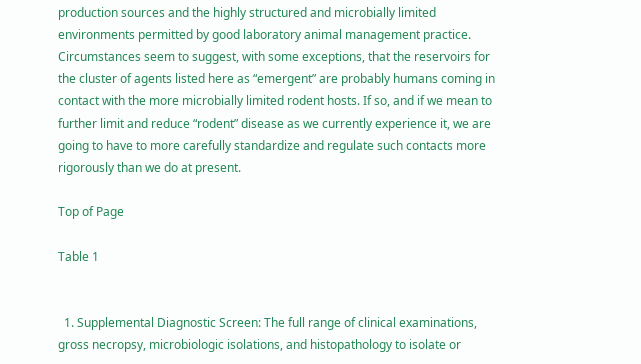production sources and the highly structured and microbially limited environments permitted by good laboratory animal management practice. Circumstances seem to suggest, with some exceptions, that the reservoirs for the cluster of agents listed here as “emergent” are probably humans coming in contact with the more microbially limited rodent hosts. If so, and if we mean to further limit and reduce “rodent” disease as we currently experience it, we are going to have to more carefully standardize and regulate such contacts more rigorously than we do at present.

Top of Page

Table 1


  1. Supplemental Diagnostic Screen: The full range of clinical examinations, gross necropsy, microbiologic isolations, and histopathology to isolate or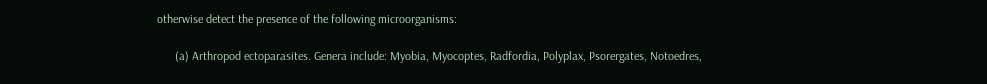otherwise detect the presence of the following microorganisms:

      (a) Arthropod ectoparasites. Genera include: Myobia, Myocoptes, Radfordia, Polyplax, Psorergates, Notoedres,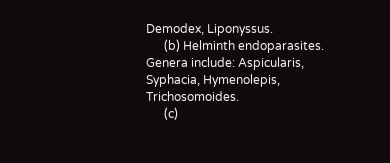Demodex, Liponyssus.
      (b) Helminth endoparasites. Genera include: Aspicularis, Syphacia, Hymenolepis, Trichosomoides.
      (c)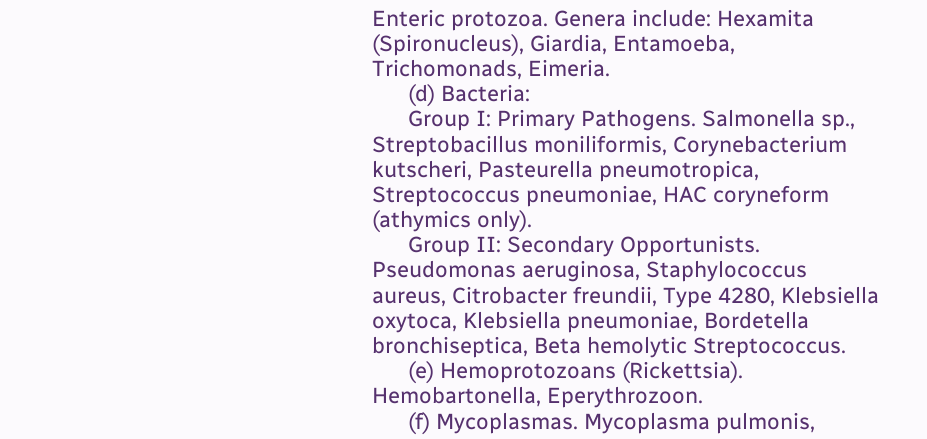Enteric protozoa. Genera include: Hexamita (Spironucleus), Giardia, Entamoeba, Trichomonads, Eimeria.
      (d) Bacteria:
      Group I: Primary Pathogens. Salmonella sp., Streptobacillus moniliformis, Corynebacterium kutscheri, Pasteurella pneumotropica, Streptococcus pneumoniae, HAC coryneform (athymics only).
      Group II: Secondary Opportunists. Pseudomonas aeruginosa, Staphylococcus aureus, Citrobacter freundii, Type 4280, Klebsiella oxytoca, Klebsiella pneumoniae, Bordetella bronchiseptica, Beta hemolytic Streptococcus.
      (e) Hemoprotozoans (Rickettsia). Hemobartonella, Eperythrozoon.
      (f) Mycoplasmas. Mycoplasma pulmonis,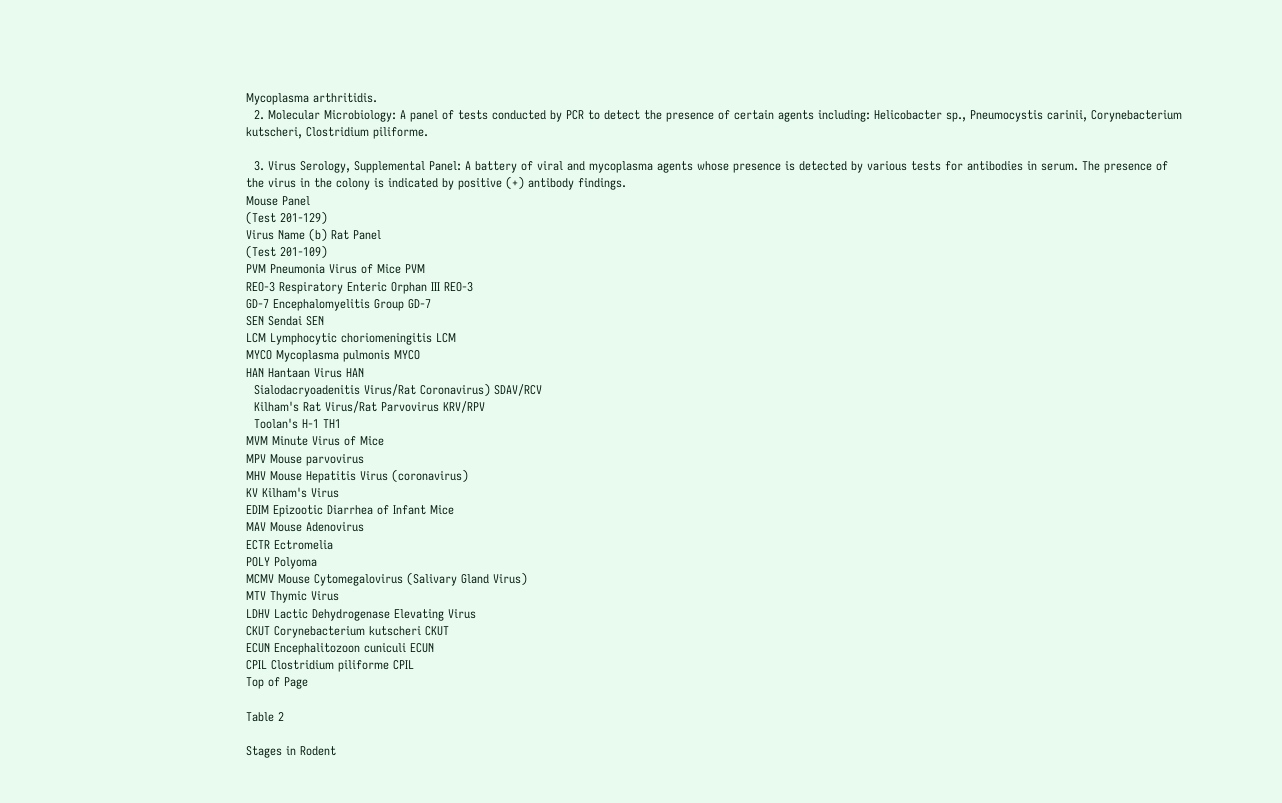Mycoplasma arthritidis.
  2. Molecular Microbiology: A panel of tests conducted by PCR to detect the presence of certain agents including: Helicobacter sp., Pneumocystis carinii, Corynebacterium kutscheri, Clostridium piliforme.

  3. Virus Serology, Supplemental Panel: A battery of viral and mycoplasma agents whose presence is detected by various tests for antibodies in serum. The presence of the virus in the colony is indicated by positive (+) antibody findings.
Mouse Panel
(Test 201-129)
Virus Name (b) Rat Panel
(Test 201-109)
PVM Pneumonia Virus of Mice PVM
REO-3 Respiratory Enteric Orphan III REO-3
GD-7 Encephalomyelitis Group GD-7
SEN Sendai SEN
LCM Lymphocytic choriomeningitis LCM
MYCO Mycoplasma pulmonis MYCO
HAN Hantaan Virus HAN
  Sialodacryoadenitis Virus/Rat Coronavirus) SDAV/RCV
  Kilham's Rat Virus/Rat Parvovirus KRV/RPV
  Toolan's H-1 TH1
MVM Minute Virus of Mice
MPV Mouse parvovirus
MHV Mouse Hepatitis Virus (coronavirus)
KV Kilham's Virus
EDIM Epizootic Diarrhea of Infant Mice
MAV Mouse Adenovirus
ECTR Ectromelia
POLY Polyoma
MCMV Mouse Cytomegalovirus (Salivary Gland Virus)
MTV Thymic Virus
LDHV Lactic Dehydrogenase Elevating Virus
CKUT Corynebacterium kutscheri CKUT
ECUN Encephalitozoon cuniculi ECUN
CPIL Clostridium piliforme CPIL
Top of Page

Table 2

Stages in Rodent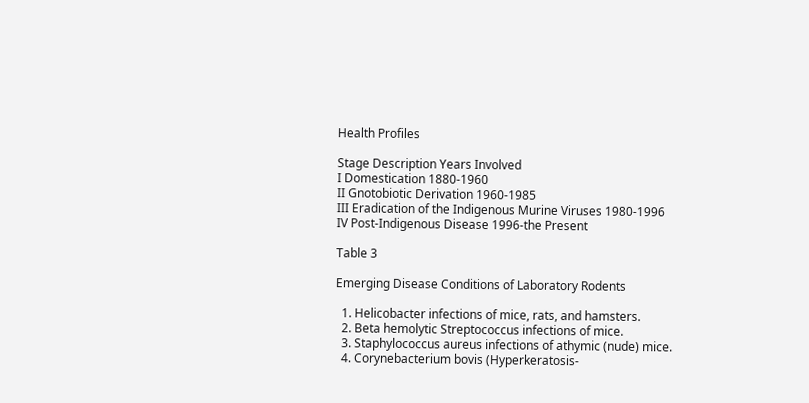Health Profiles

Stage Description Years Involved
I Domestication 1880-1960
II Gnotobiotic Derivation 1960-1985
III Eradication of the Indigenous Murine Viruses 1980-1996
IV Post-Indigenous Disease 1996-the Present

Table 3

Emerging Disease Conditions of Laboratory Rodents

  1. Helicobacter infections of mice, rats, and hamsters.
  2. Beta hemolytic Streptococcus infections of mice.
  3. Staphylococcus aureus infections of athymic (nude) mice.
  4. Corynebacterium bovis (Hyperkeratosis-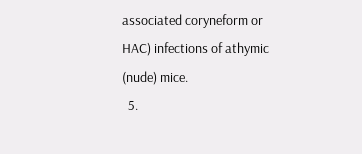associated coryneform or HAC) infections of athymic (nude) mice.
  5.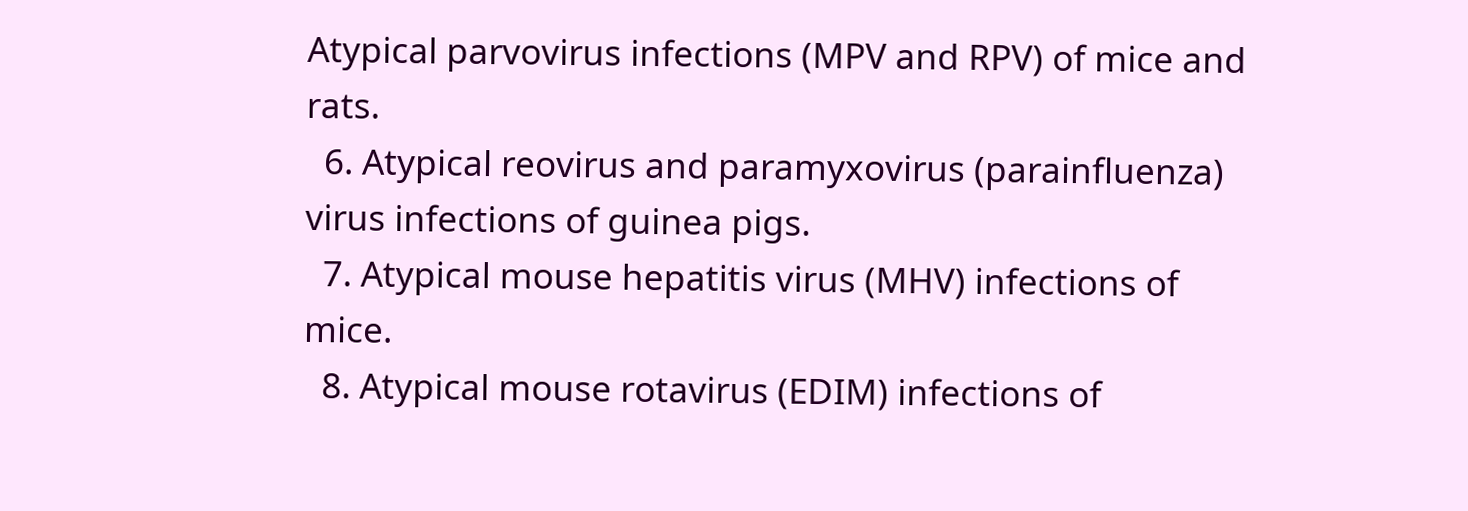Atypical parvovirus infections (MPV and RPV) of mice and rats.
  6. Atypical reovirus and paramyxovirus (parainfluenza) virus infections of guinea pigs.
  7. Atypical mouse hepatitis virus (MHV) infections of mice.
  8. Atypical mouse rotavirus (EDIM) infections of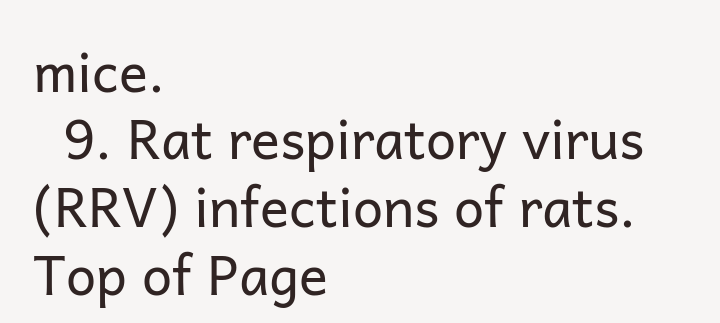mice.
  9. Rat respiratory virus (RRV) infections of rats.
Top of Page